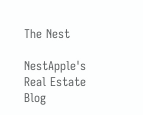The Nest

NestApple's Real Estate Blog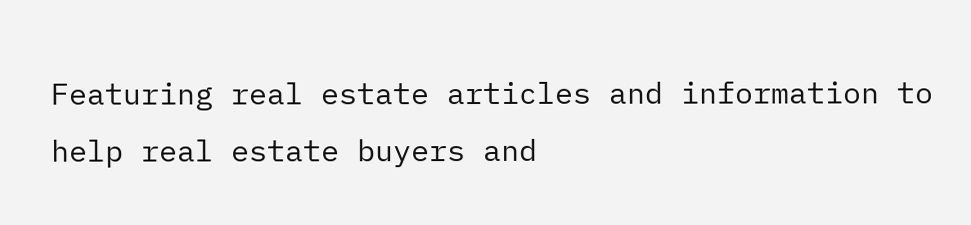Featuring real estate articles and information to help real estate buyers and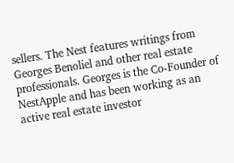sellers. The Nest features writings from Georges Benoliel and other real estate professionals. Georges is the Co-Founder of NestApple and has been working as an active real estate investor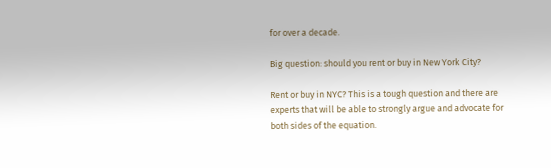for over a decade.

Big question: should you rent or buy in New York City?

Rent or buy in NYC? This is a tough question and there are experts that will be able to strongly argue and advocate for both sides of the equation.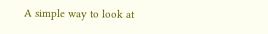A simple way to look at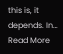this is, it depends. In… Read More